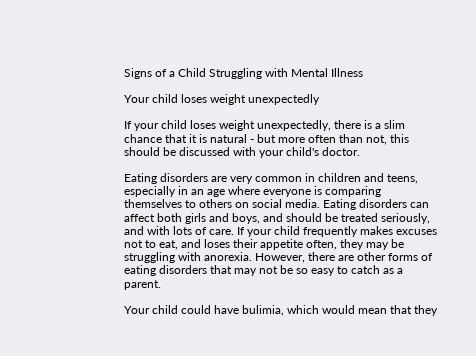Signs of a Child Struggling with Mental Illness

Your child loses weight unexpectedly

If your child loses weight unexpectedly, there is a slim chance that it is natural - but more often than not, this should be discussed with your child's doctor.

Eating disorders are very common in children and teens, especially in an age where everyone is comparing themselves to others on social media. Eating disorders can affect both girls and boys, and should be treated seriously, and with lots of care. If your child frequently makes excuses not to eat, and loses their appetite often, they may be struggling with anorexia. However, there are other forms of eating disorders that may not be so easy to catch as a parent.

Your child could have bulimia, which would mean that they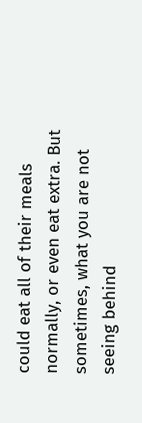could eat all of their meals normally, or even eat extra. But sometimes, what you are not seeing behind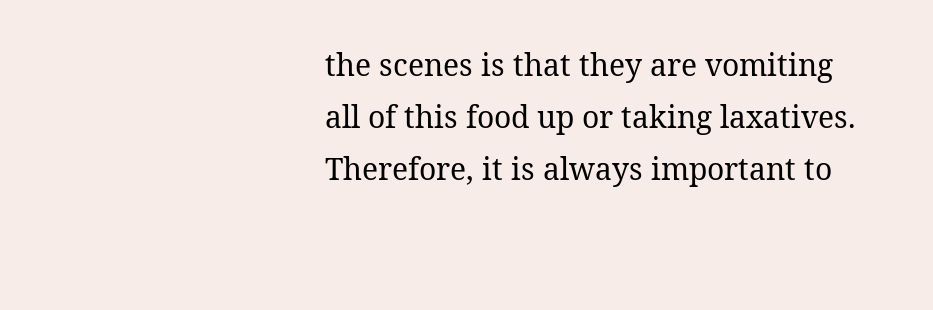the scenes is that they are vomiting all of this food up or taking laxatives. Therefore, it is always important to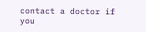contact a doctor if you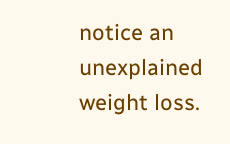notice an unexplained weight loss.